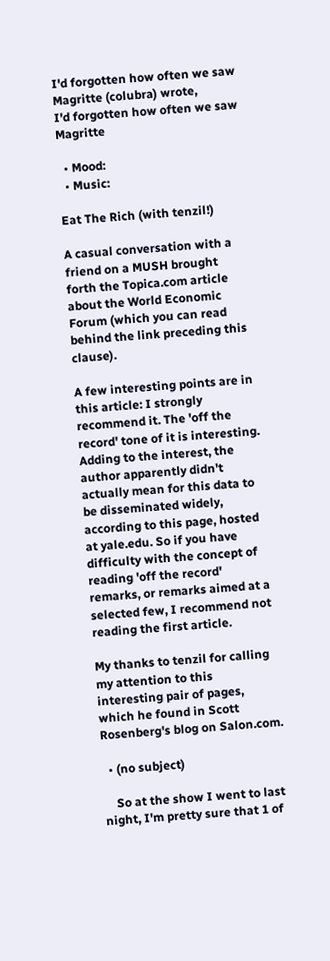I'd forgotten how often we saw Magritte (colubra) wrote,
I'd forgotten how often we saw Magritte

  • Mood:
  • Music:

Eat The Rich (with tenzil!)

A casual conversation with a friend on a MUSH brought forth the Topica.com article about the World Economic Forum (which you can read behind the link preceding this clause).

A few interesting points are in this article: I strongly recommend it. The 'off the record' tone of it is interesting. Adding to the interest, the author apparently didn't actually mean for this data to be disseminated widely, according to this page, hosted at yale.edu. So if you have difficulty with the concept of reading 'off the record' remarks, or remarks aimed at a selected few, I recommend not reading the first article.

My thanks to tenzil for calling my attention to this interesting pair of pages, which he found in Scott Rosenberg's blog on Salon.com.

  • (no subject)

    So at the show I went to last night, I'm pretty sure that 1 of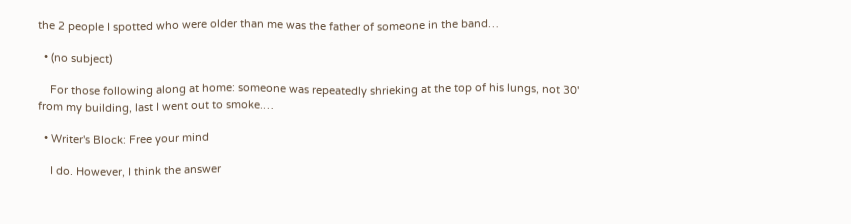the 2 people I spotted who were older than me was the father of someone in the band…

  • (no subject)

    For those following along at home: someone was repeatedly shrieking at the top of his lungs, not 30' from my building, last I went out to smoke.…

  • Writer's Block: Free your mind

    I do. However, I think the answer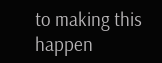to making this happen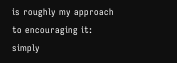is roughly my approach to encouraging it: simply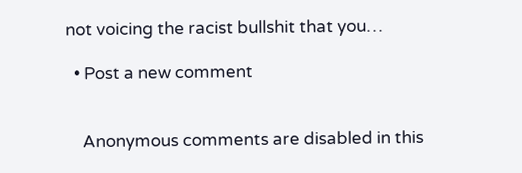not voicing the racist bullshit that you…

  • Post a new comment


    Anonymous comments are disabled in this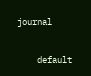journal

    default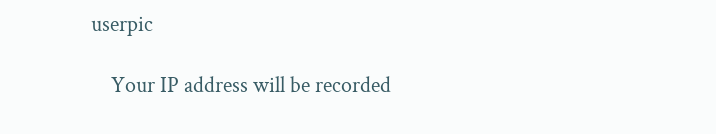userpic

    Your IP address will be recorded